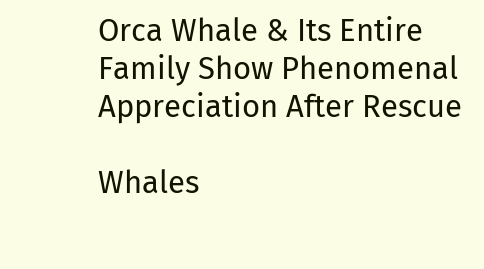Orca Whale & Its Entire Family Show Phenomenal Appreciation After Rescue

Whales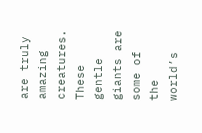are truly amazing creatures. These gentle giants are some of the world’s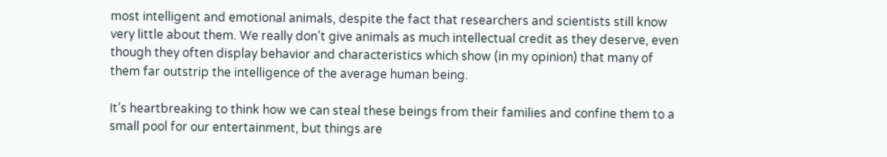most intelligent and emotional animals, despite the fact that researchers and scientists still know very little about them. We really don’t give animals as much intellectual credit as they deserve, even though they often display behavior and characteristics which show (in my opinion) that many of them far outstrip the intelligence of the average human being.

It’s heartbreaking to think how we can steal these beings from their families and confine them to a small pool for our entertainment, but things are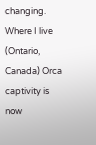changing. Where I live (Ontario, Canada) Orca captivity is now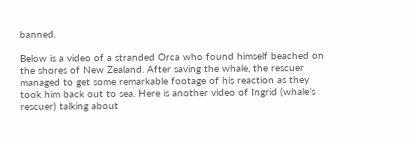banned.

Below is a video of a stranded Orca who found himself beached on the shores of New Zealand. After saving the whale, the rescuer managed to get some remarkable footage of his reaction as they took him back out to sea. Here is another video of Ingrid (whale’s rescuer) talking about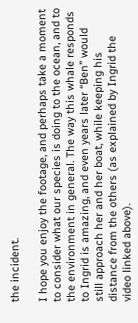the incident.

I hope you enjoy the footage, and perhaps take a moment to consider what our species is doing to the ocean, and to the environment in general. The way this whale responds to Ingrid is amazing, and even years later “Ben” would still approach her and her boat, while keeping his distance from the others (as explained by Ingrid the video linked above).